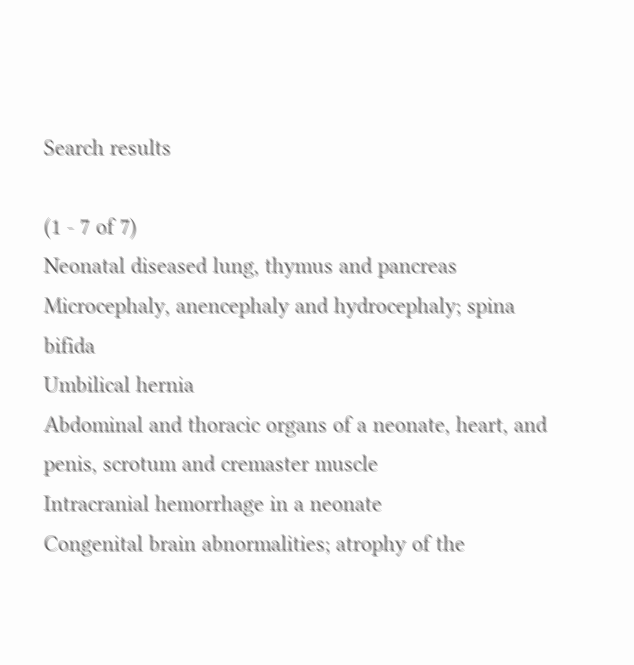Search results

(1 - 7 of 7)
Neonatal diseased lung, thymus and pancreas
Microcephaly, anencephaly and hydrocephaly; spina bifida
Umbilical hernia
Abdominal and thoracic organs of a neonate, heart, and penis, scrotum and cremaster muscle
Intracranial hemorrhage in a neonate
Congenital brain abnormalities; atrophy of the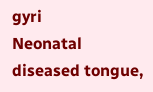gyri
Neonatal diseased tongue,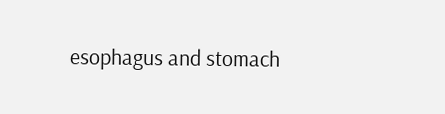esophagus and stomach